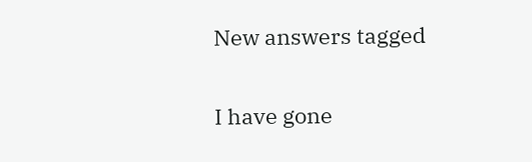New answers tagged


I have gone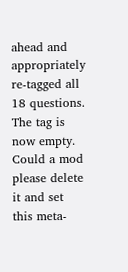ahead and appropriately re-tagged all 18 questions. The tag is now empty. Could a mod please delete it and set this meta-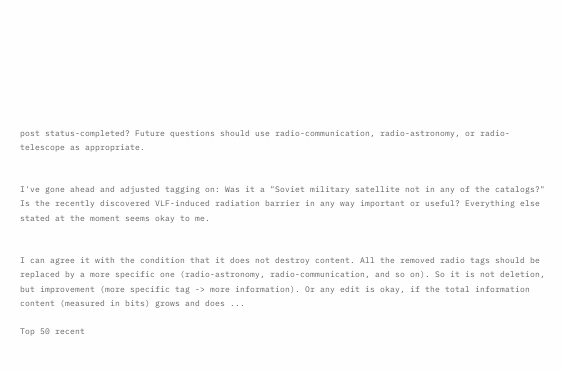post status-completed? Future questions should use radio-communication, radio-astronomy, or radio-telescope as appropriate.


I've gone ahead and adjusted tagging on: Was it a "Soviet military satellite not in any of the catalogs?" Is the recently discovered VLF-induced radiation barrier in any way important or useful? Everything else stated at the moment seems okay to me.


I can agree it with the condition that it does not destroy content. All the removed radio tags should be replaced by a more specific one (radio-astronomy, radio-communication, and so on). So it is not deletion, but improvement (more specific tag -> more information). Or any edit is okay, if the total information content (measured in bits) grows and does ...

Top 50 recent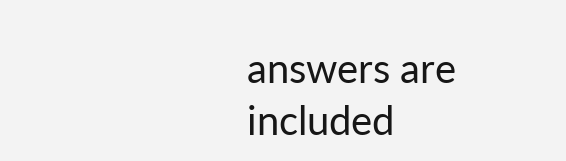answers are included